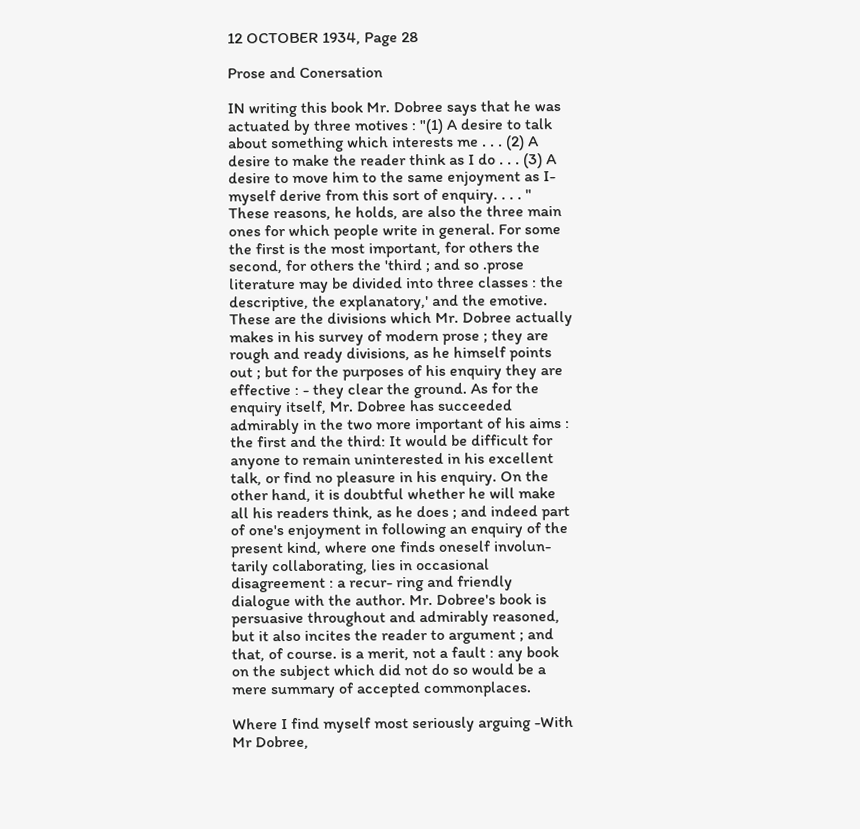12 OCTOBER 1934, Page 28

Prose and Conersation

IN writing this book Mr. Dobree says that he was actuated by three motives : "(1) A desire to talk about something which interests me . . . (2) A desire to make the reader think as I do . . . (3) A desire to move him to the same enjoyment as I-myself derive from this sort of enquiry. . . . " These reasons, he holds, are also the three main ones for which people write in general. For some the first is the most important, for others the second, for others the 'third ; and so .prose literature may be divided into three classes : the descriptive, the explanatory,' and the emotive. These are the divisions which Mr. Dobree actually makes in his survey of modern prose ; they are rough and ready divisions, as he himself points out ; but for the purposes of his enquiry they are effective : - they clear the ground. As for the enquiry itself, Mr. Dobree has succeeded admirably in the two more important of his aims : the first and the third: It would be difficult for anyone to remain uninterested in his excellent talk, or find no pleasure in his enquiry. On the other hand, it is doubtful whether he will make all his readers think, as he does ; and indeed part of one's enjoyment in following an enquiry of the present kind, where one finds oneself involun- tarily collaborating, lies in occasional disagreement : a recur- ring and friendly dialogue with the author. Mr. Dobree's book is persuasive throughout and admirably reasoned, but it also incites the reader to argument ; and that, of course. is a merit, not a fault : any book on the subject which did not do so would be a mere summary of accepted commonplaces.

Where I find myself most seriously arguing -With Mr Dobree,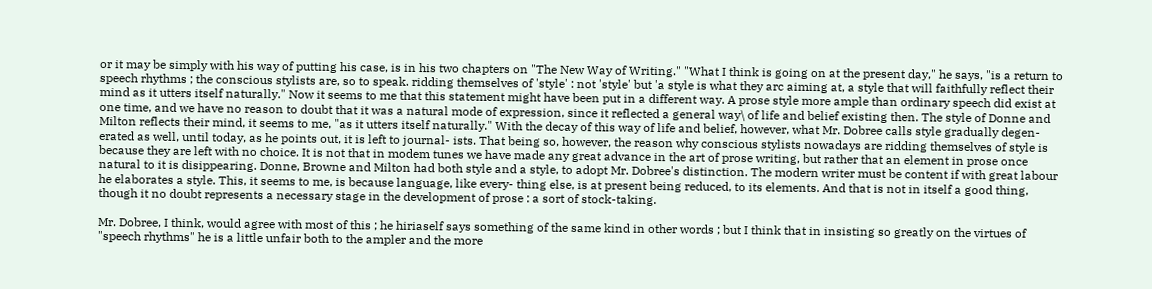or it may be simply with his way of putting his case, is in his two chapters on "The New Way of Writing." "What I think is going on at the present day," he says, "is a return to speech rhythms ; the conscious stylists are, so to speak. ridding themselves of 'style' : not 'style' but 'a style is what they arc aiming at, a style that will faithfully reflect their mind as it utters itself naturally." Now it seems to me that this statement might have been put in a different way. A prose style more ample than ordinary speech did exist at one time, and we have no reason to doubt that it was a natural mode of expression, since it reflected a general way\ of life and belief existing then. The style of Donne and Milton reflects their mind, it seems to me, "as it utters itself naturally." With the decay of this way of life and belief, however, what Mr. Dobree calls style gradually degen- erated as well, until today, as he points out, it is left to journal- ists. That being so, however, the reason why conscious stylists nowadays are ridding themselves of style is because they are left with no choice. It is not that in modem tunes we have made any great advance in the art of prose writing, but rather that an element in prose once natural to it is disippearing. Donne, Browne and Milton had both style and a style, to adopt Mr. Dobree's distinction. The modern writer must be content if with great labour he elaborates a style. This, it seems to me, is because language, like every- thing else, is at present being reduced, to its elements. And that is not in itself a good thing, though it no doubt represents a necessary stage in the development of prose : a sort of stock-taking.

Mr. Dobree, I think, would agree with most of this ; he hiriaself says something of the same kind in other words ; but I think that in insisting so greatly on the virtues of "speech rhythms" he is a little unfair both to the ampler and the more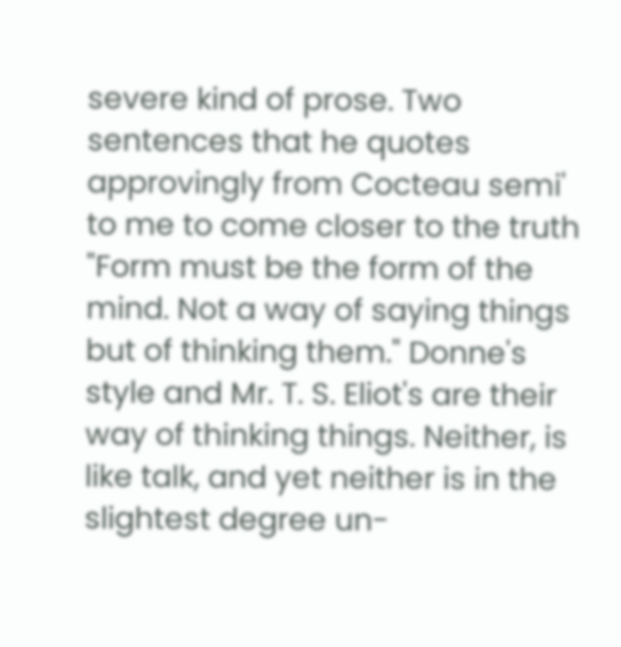severe kind of prose. Two sentences that he quotes approvingly from Cocteau semi' to me to come closer to the truth "Form must be the form of the mind. Not a way of saying things but of thinking them." Donne's style and Mr. T. S. Eliot's are their way of thinking things. Neither, is like talk, and yet neither is in the slightest degree un-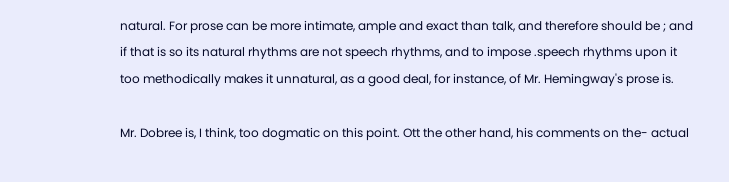natural. For prose can be more intimate, ample and exact than talk, and therefore should be ; and if that is so its natural rhythms are not speech rhythms, and to impose .speech rhythms upon it too methodically makes it unnatural, as a good deal, for instance, of Mr. Hemingway's prose is.

Mr. Dobree is, I think, too dogmatic on this point. Ott the other hand, his comments on the- actual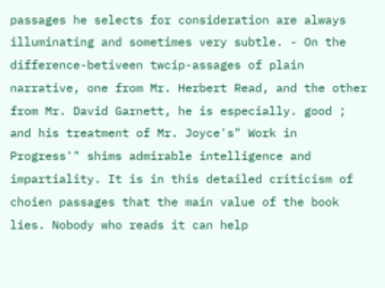passages he selects for consideration are always illuminating and sometimes very subtle. - On the difference-betiveen twcip-assages of plain narrative, one from Mr. Herbert Read, and the other from Mr. David Garnett, he is especially. good ; and his treatment of Mr. Joyce's" Work in Progress'" shims admirable intelligence and impartiality. It is in this detailed criticism of choien passages that the main value of the book lies. Nobody who reads it can help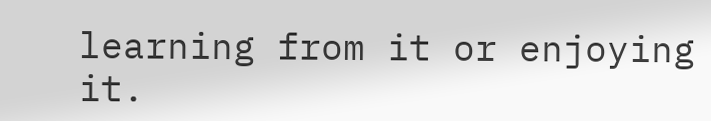learning from it or enjoying it.